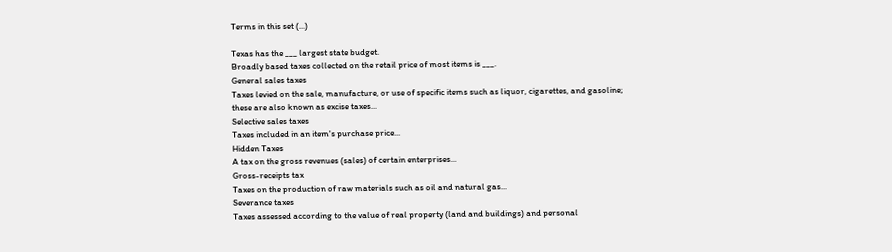Terms in this set (...)

Texas has the ___ largest state budget.
Broadly based taxes collected on the retail price of most items is ___.
General sales taxes
Taxes levied on the sale, manufacture, or use of specific items such as liquor, cigarettes, and gasoline; these are also known as excise taxes...
Selective sales taxes
Taxes included in an item's purchase price...
Hidden Taxes
A tax on the gross revenues (sales) of certain enterprises...
Gross-receipts tax
Taxes on the production of raw materials such as oil and natural gas...
Severance taxes
Taxes assessed according to the value of real property (land and buildings) and personal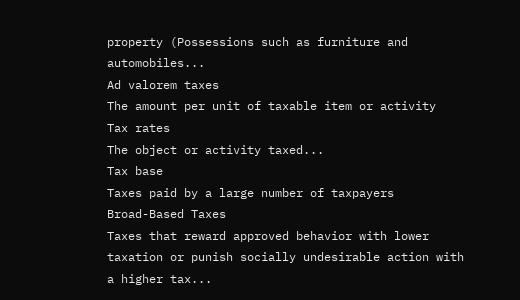property (Possessions such as furniture and automobiles...
Ad valorem taxes
The amount per unit of taxable item or activity
Tax rates
The object or activity taxed...
Tax base
Taxes paid by a large number of taxpayers
Broad-Based Taxes
Taxes that reward approved behavior with lower taxation or punish socially undesirable action with a higher tax...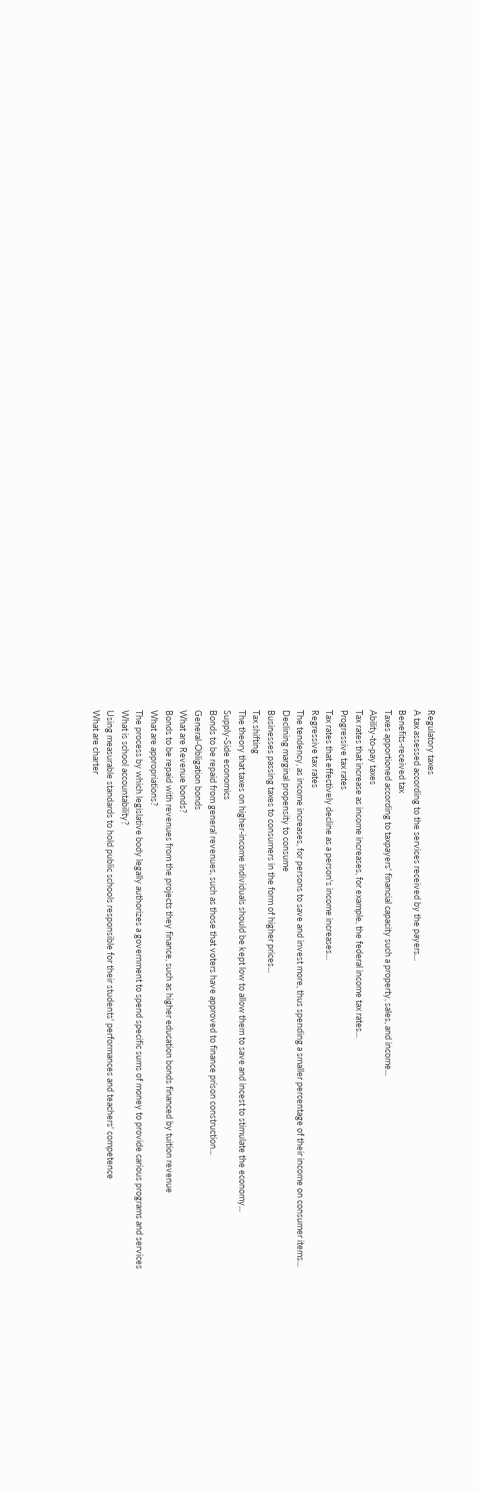Regulatory taxes
A tax assessed according to the services received by the payers...
Benefits-received tax
Taxes apportioned according to taxpayers' financial capacity such a property, sales, and income...
Ability-to-pay taxes
Tax rates that increase as income increases, for example, the federal income tax rates...
Progressive tax rates
Tax rates that effectively decline as a person's income increases...
Regressive tax rates
The tendency, as income increases, for persons to save and invest more, thus spending a smaller percentage of their income on consumer items...
Declining marginal propensity to consume
Businesses passing taxes to consumers in the form of higher prices...
Tax shifting
The theory that taxes on higher-income individuals should be kept low to allow them to save and incest to stimulate the economy...
Supply-Side economics
Bonds to be repaid from general revenues, such as those that voters have approved to finance prison construction...
General-Obligation bonds
What are Revenue bonds?
Bonds to be repaid with revenues from the projects they finance, such as higher education bonds financed by tuition revenue
What are appropriations?
The process by which legislative body legally authorizes a government to spend specific sums of money to provide carious programs and services
What is school accountability?
Using measurable standards to hold public schools responsible for their students' performances and teachers' competence
What are charter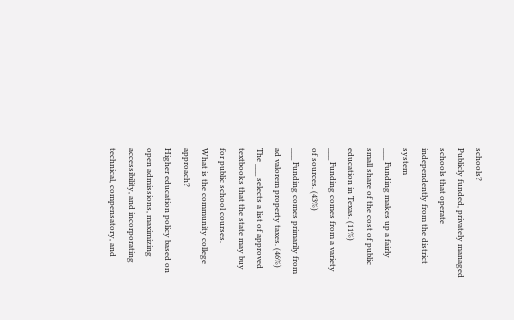schools?
Publicly funded, privately managed schools that operate independently from the district system
___ Funding makes up a fairly small share of the cost of public education in Texas. (11%)
___ Funding comes from a variety of sources. (43%)
___ Funding comes primarily from ad valorem property taxes. (46%)
The ___ selects a list of approved textbooks that the state may buy for public school courses.
What is the community college approach?
Higher education policy based on open admissions, maximizing accessibility, and incorporating technical, compensatory, and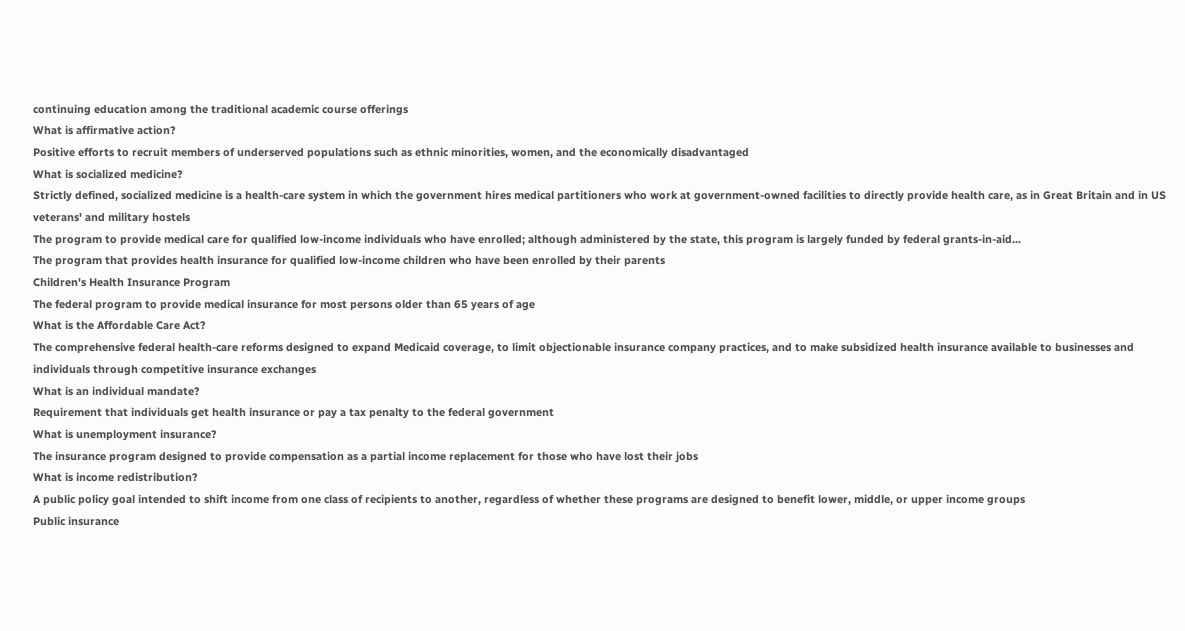continuing education among the traditional academic course offerings
What is affirmative action?
Positive efforts to recruit members of underserved populations such as ethnic minorities, women, and the economically disadvantaged
What is socialized medicine?
Strictly defined, socialized medicine is a health-care system in which the government hires medical partitioners who work at government-owned facilities to directly provide health care, as in Great Britain and in US veterans' and military hostels
The program to provide medical care for qualified low-income individuals who have enrolled; although administered by the state, this program is largely funded by federal grants-in-aid...
The program that provides health insurance for qualified low-income children who have been enrolled by their parents
Children's Health Insurance Program
The federal program to provide medical insurance for most persons older than 65 years of age
What is the Affordable Care Act?
The comprehensive federal health-care reforms designed to expand Medicaid coverage, to limit objectionable insurance company practices, and to make subsidized health insurance available to businesses and individuals through competitive insurance exchanges
What is an individual mandate?
Requirement that individuals get health insurance or pay a tax penalty to the federal government
What is unemployment insurance?
The insurance program designed to provide compensation as a partial income replacement for those who have lost their jobs
What is income redistribution?
A public policy goal intended to shift income from one class of recipients to another, regardless of whether these programs are designed to benefit lower, middle, or upper income groups
Public insurance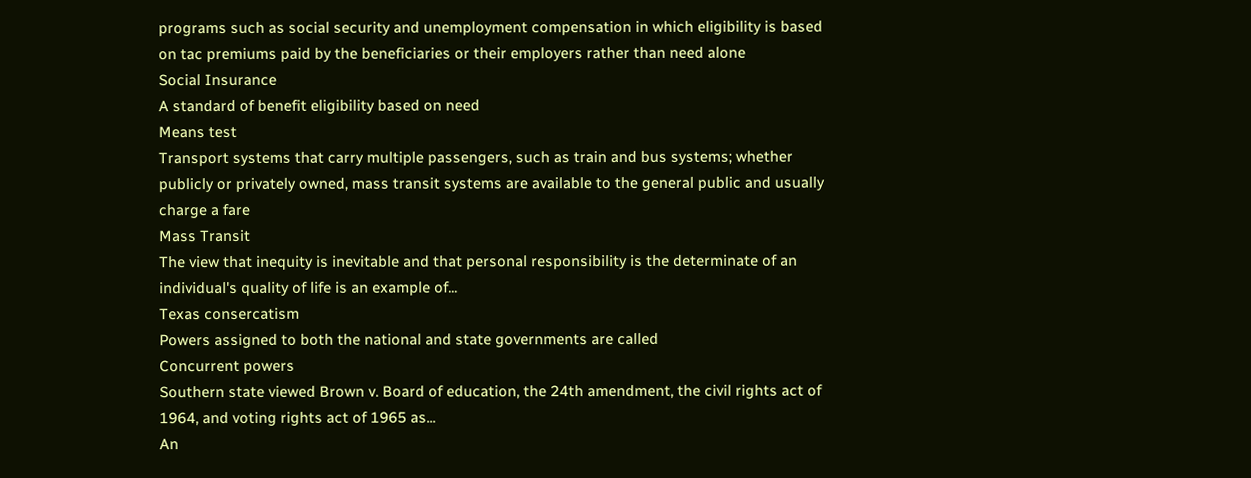programs such as social security and unemployment compensation in which eligibility is based on tac premiums paid by the beneficiaries or their employers rather than need alone
Social Insurance
A standard of benefit eligibility based on need
Means test
Transport systems that carry multiple passengers, such as train and bus systems; whether publicly or privately owned, mass transit systems are available to the general public and usually charge a fare
Mass Transit
The view that inequity is inevitable and that personal responsibility is the determinate of an individual's quality of life is an example of...
Texas consercatism
Powers assigned to both the national and state governments are called
Concurrent powers
Southern state viewed Brown v. Board of education, the 24th amendment, the civil rights act of 1964, and voting rights act of 1965 as...
An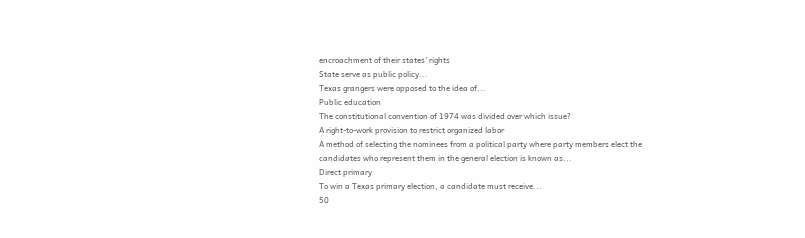encroachment of their states' rights
State serve as public policy...
Texas grangers were opposed to the idea of...
Public education
The constitutional convention of 1974 was divided over which issue?
A right-to-work provision to restrict organized labor
A method of selecting the nominees from a political party where party members elect the candidates who represent them in the general election is known as...
Direct primary
To win a Texas primary election, a candidate must receive...
50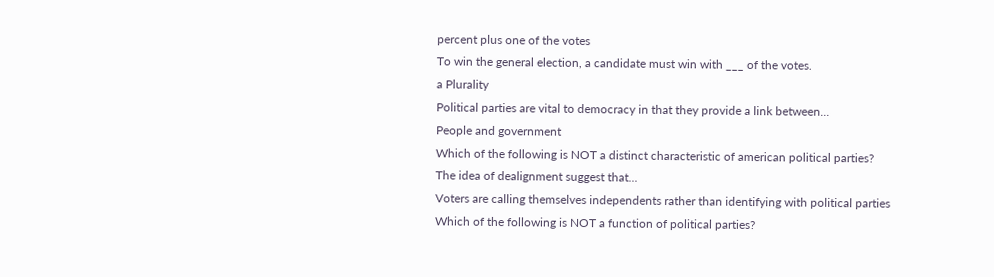percent plus one of the votes
To win the general election, a candidate must win with ___ of the votes.
a Plurality
Political parties are vital to democracy in that they provide a link between...
People and government
Which of the following is NOT a distinct characteristic of american political parties?
The idea of dealignment suggest that...
Voters are calling themselves independents rather than identifying with political parties
Which of the following is NOT a function of political parties?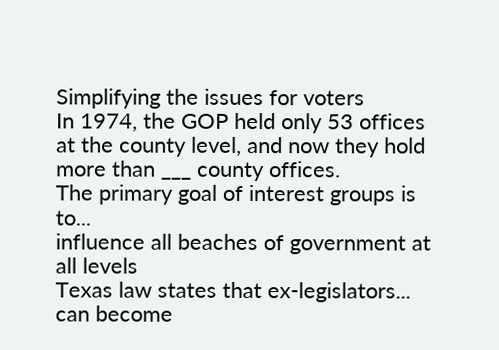Simplifying the issues for voters
In 1974, the GOP held only 53 offices at the county level, and now they hold more than ___ county offices.
The primary goal of interest groups is to...
influence all beaches of government at all levels
Texas law states that ex-legislators...
can become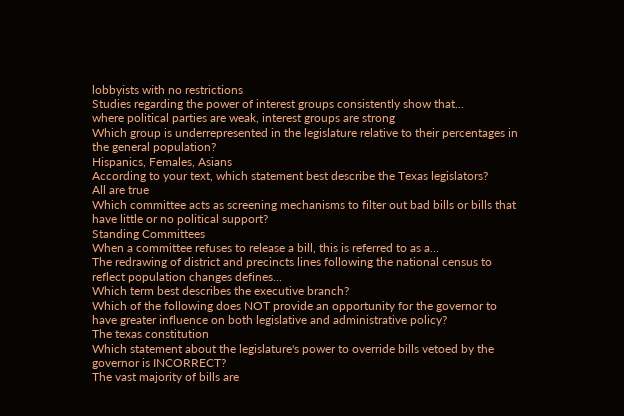lobbyists with no restrictions
Studies regarding the power of interest groups consistently show that...
where political parties are weak, interest groups are strong
Which group is underrepresented in the legislature relative to their percentages in the general population?
Hispanics, Females, Asians
According to your text, which statement best describe the Texas legislators?
All are true
Which committee acts as screening mechanisms to filter out bad bills or bills that have little or no political support?
Standing Committees
When a committee refuses to release a bill, this is referred to as a...
The redrawing of district and precincts lines following the national census to reflect population changes defines...
Which term best describes the executive branch?
Which of the following does NOT provide an opportunity for the governor to have greater influence on both legislative and administrative policy?
The texas constitution
Which statement about the legislature's power to override bills vetoed by the governor is INCORRECT?
The vast majority of bills are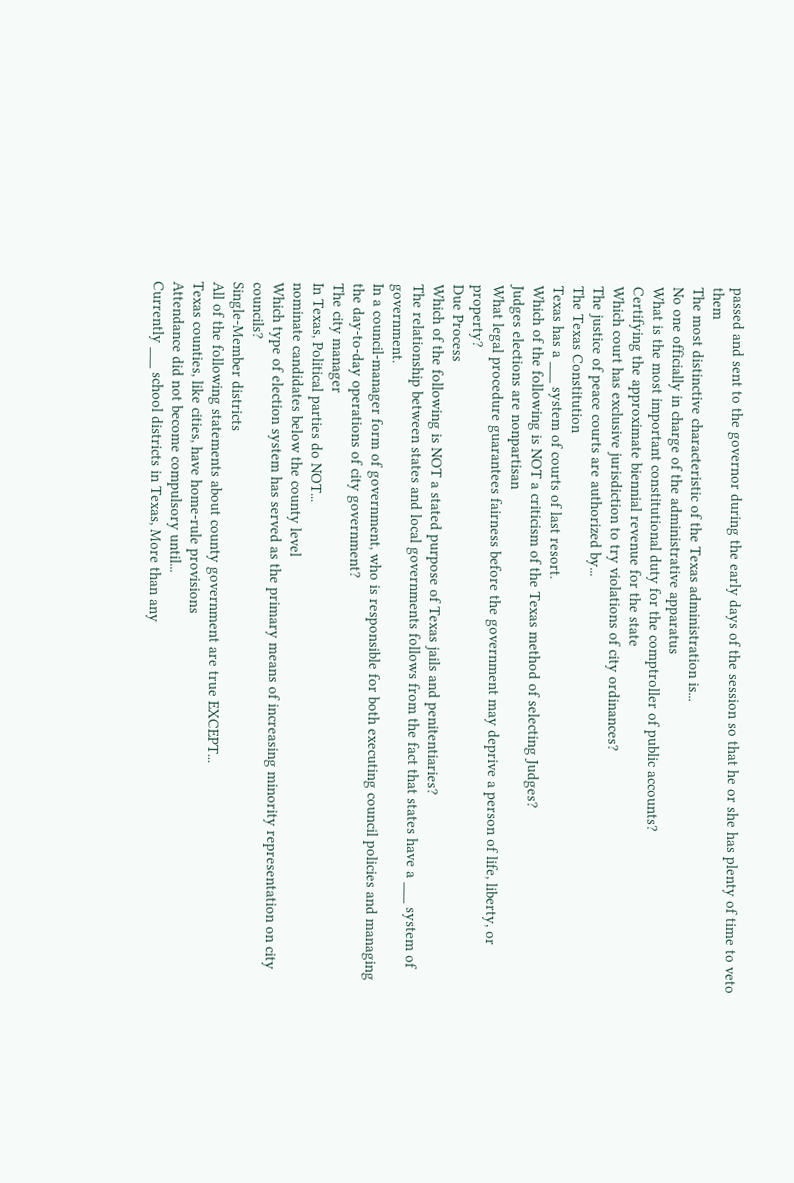passed and sent to the governor during the early days of the session so that he or she has plenty of time to veto them
The most distinctive characteristic of the Texas administration is...
No one officially in charge of the administrative apparatus
What is the most important constitutional duty for the comptroller of public accounts?
Certifying the approximate biennial revenue for the state
Which court has exclusive jurisdiction to try violations of city ordinances?
The justice of peace courts are authorized by...
The Texas Constitution
Texas has a ___ system of courts of last resort.
Which of the following is NOT a criticism of the Texas method of selecting Judges?
Judges elections are nonpartisan
What legal procedure guarantees fairness before the government may deprive a person of life, liberty, or property?
Due Process
Which of the following is NOT a stated purpose of Texas jails and penitentiaries?
The relationship between states and local governments follows from the fact that states have a ___ system of government.
In a council-manager form of government, who is responsible for both executing council policies and managing the day-to-day operations of city government?
The city manager
In Texas, Political parties do NOT...
nominate candidates below the county level
Which type of election system has served as the primary means of increasing minority representation on city councils?
Single-Member districts
All of the following statements about county government are true EXCEPT...
Texas counties, like cities, have home-rule provisions
Attendance did not become compulsory until...
Currently ___ school districts in Texas, More than any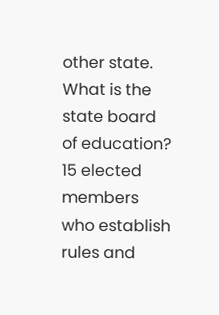other state.
What is the state board of education?
15 elected members who establish rules and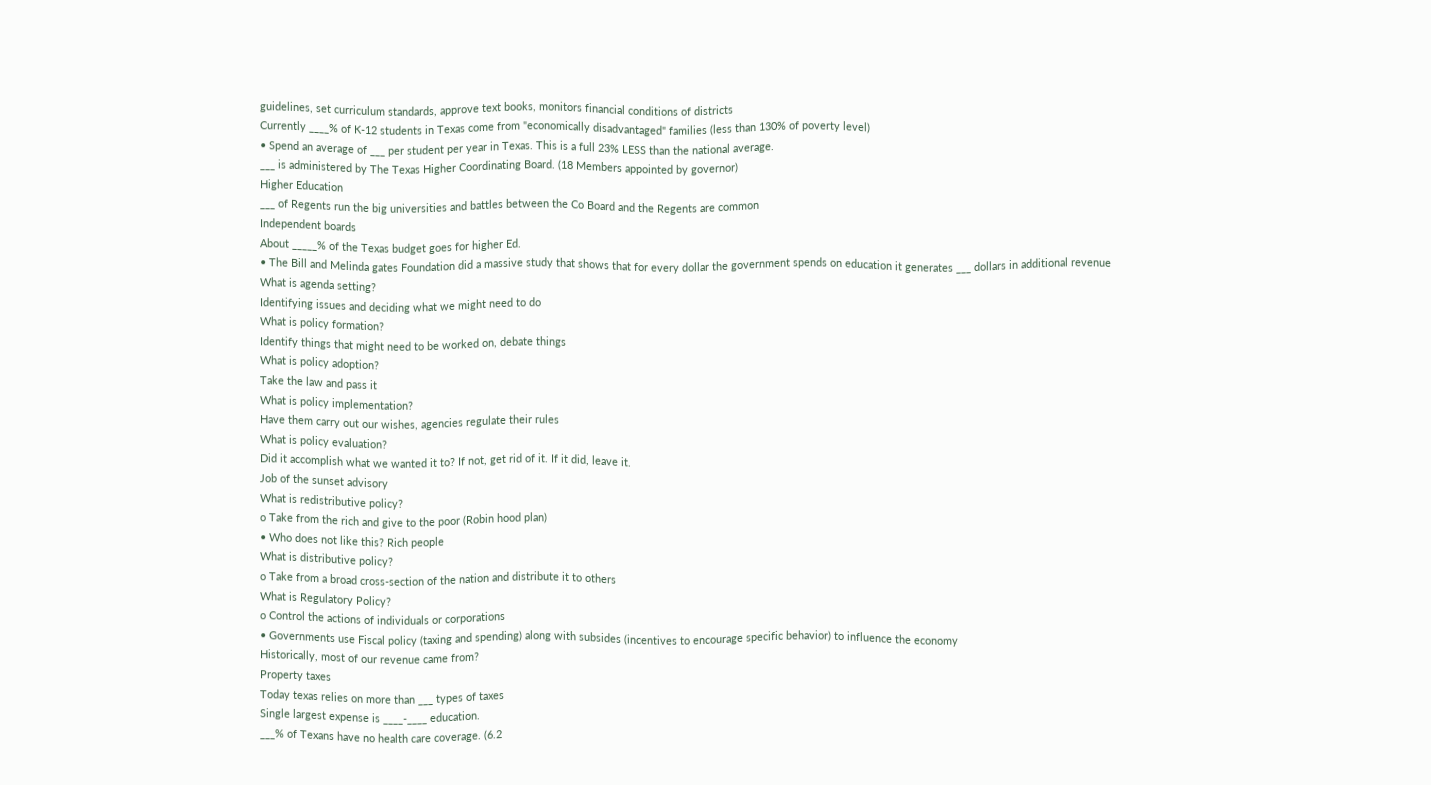guidelines, set curriculum standards, approve text books, monitors financial conditions of districts
Currently ____% of K-12 students in Texas come from "economically disadvantaged" families (less than 130% of poverty level)
• Spend an average of ___ per student per year in Texas. This is a full 23% LESS than the national average.
___ is administered by The Texas Higher Coordinating Board. (18 Members appointed by governor)
Higher Education
___ of Regents run the big universities and battles between the Co Board and the Regents are common
Independent boards
About _____% of the Texas budget goes for higher Ed.
• The Bill and Melinda gates Foundation did a massive study that shows that for every dollar the government spends on education it generates ___ dollars in additional revenue
What is agenda setting?
Identifying issues and deciding what we might need to do
What is policy formation?
Identify things that might need to be worked on, debate things
What is policy adoption?
Take the law and pass it
What is policy implementation?
Have them carry out our wishes, agencies regulate their rules
What is policy evaluation?
Did it accomplish what we wanted it to? If not, get rid of it. If it did, leave it.
Job of the sunset advisory
What is redistributive policy?
o Take from the rich and give to the poor (Robin hood plan)
• Who does not like this? Rich people
What is distributive policy?
o Take from a broad cross-section of the nation and distribute it to others
What is Regulatory Policy?
o Control the actions of individuals or corporations
• Governments use Fiscal policy (taxing and spending) along with subsides (incentives to encourage specific behavior) to influence the economy
Historically, most of our revenue came from?
Property taxes
Today texas relies on more than ___ types of taxes
Single largest expense is ____-____ education.
___% of Texans have no health care coverage. (6.2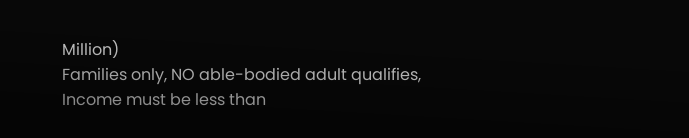Million)
Families only, NO able-bodied adult qualifies,
Income must be less than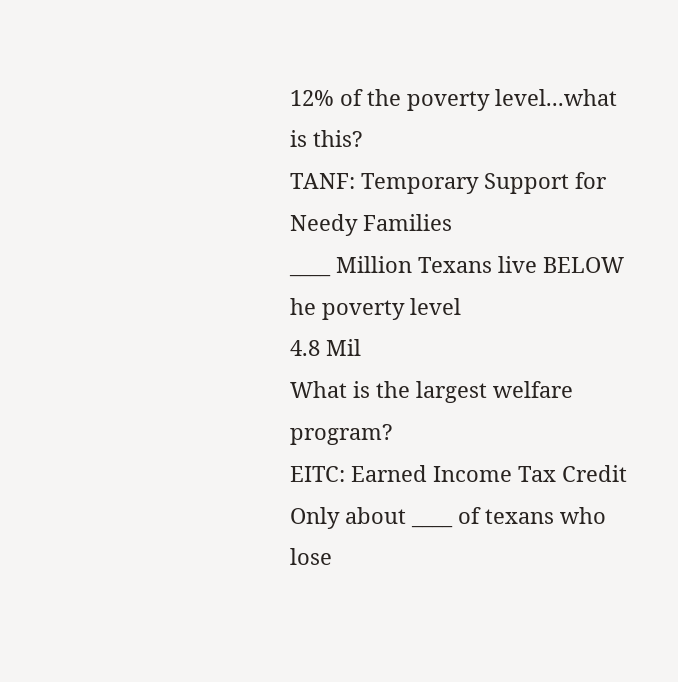12% of the poverty level...what is this?
TANF: Temporary Support for Needy Families
____ Million Texans live BELOW he poverty level
4.8 Mil
What is the largest welfare program?
EITC: Earned Income Tax Credit
Only about ____ of texans who lose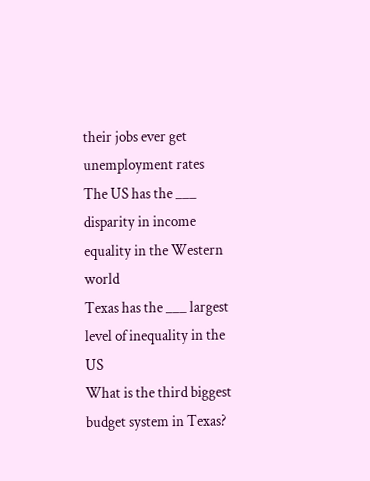their jobs ever get unemployment rates
The US has the ___ disparity in income equality in the Western world
Texas has the ___ largest level of inequality in the US
What is the third biggest budget system in Texas?